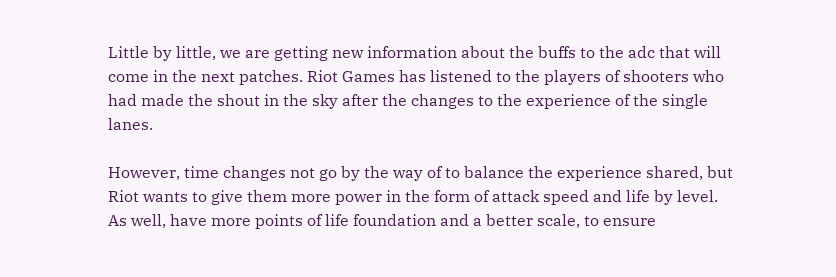Little by little, we are getting new information about the buffs to the adc that will come in the next patches. Riot Games has listened to the players of shooters who had made the shout in the sky after the changes to the experience of the single lanes.

However, time changes not go by the way of to balance the experience shared, but Riot wants to give them more power in the form of attack speed and life by level. As well, have more points of life foundation and a better scale, to ensure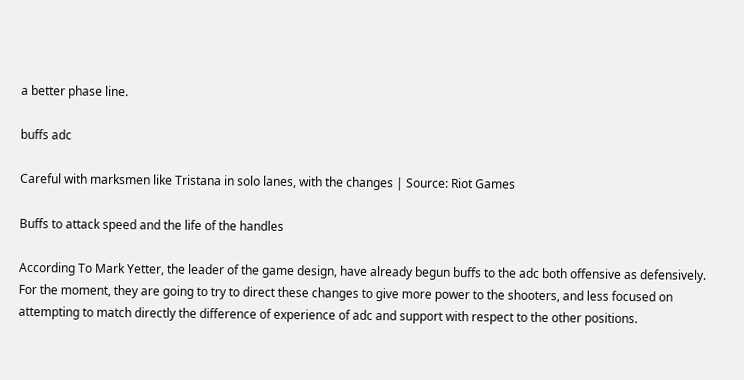a better phase line.

buffs adc

Careful with marksmen like Tristana in solo lanes, with the changes | Source: Riot Games

Buffs to attack speed and the life of the handles

According To Mark Yetter, the leader of the game design, have already begun buffs to the adc both offensive as defensively. For the moment, they are going to try to direct these changes to give more power to the shooters, and less focused on attempting to match directly the difference of experience of adc and support with respect to the other positions.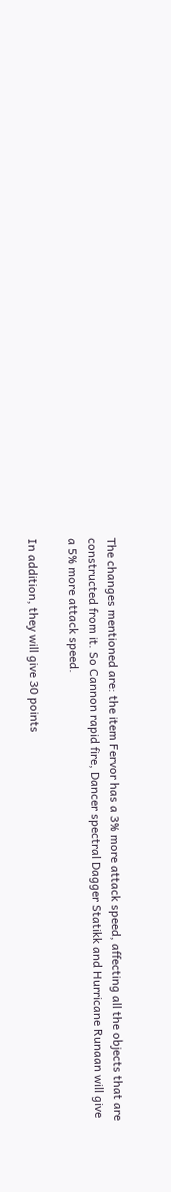The changes mentioned are: the item Fervor has a 3% more attack speed, affecting all the objects that are constructed from it. So Cannon rapid fire, Dancer spectral Dagger Statikk and Hurricane Runaan will give a 5% more attack speed.

In addition, they will give 30 points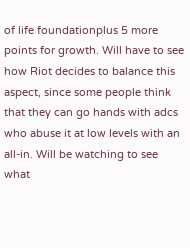of life foundationplus 5 more points for growth. Will have to see how Riot decides to balance this aspect, since some people think that they can go hands with adcs who abuse it at low levels with an all-in. Will be watching to see what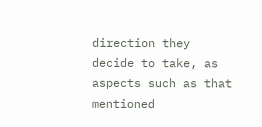direction they decide to take, as aspects such as that mentioned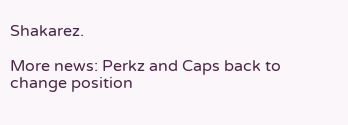Shakarez.

More news: Perkz and Caps back to change position